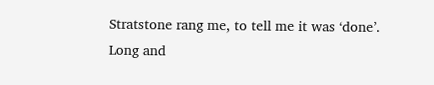Stratstone rang me, to tell me it was ‘done’. Long and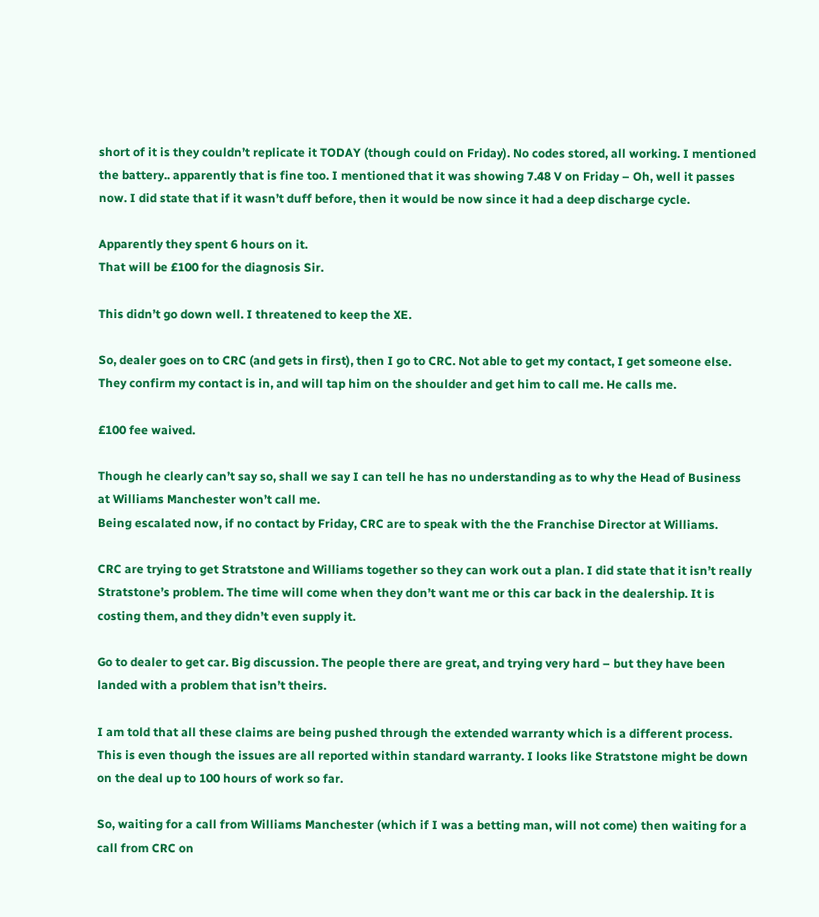short of it is they couldn’t replicate it TODAY (though could on Friday). No codes stored, all working. I mentioned the battery.. apparently that is fine too. I mentioned that it was showing 7.48 V on Friday – Oh, well it passes now. I did state that if it wasn’t duff before, then it would be now since it had a deep discharge cycle.

Apparently they spent 6 hours on it.
That will be £100 for the diagnosis Sir.

This didn’t go down well. I threatened to keep the XE.

So, dealer goes on to CRC (and gets in first), then I go to CRC. Not able to get my contact, I get someone else. They confirm my contact is in, and will tap him on the shoulder and get him to call me. He calls me.

£100 fee waived.

Though he clearly can’t say so, shall we say I can tell he has no understanding as to why the Head of Business at Williams Manchester won’t call me.
Being escalated now, if no contact by Friday, CRC are to speak with the the Franchise Director at Williams.

CRC are trying to get Stratstone and Williams together so they can work out a plan. I did state that it isn’t really Stratstone’s problem. The time will come when they don’t want me or this car back in the dealership. It is costing them, and they didn’t even supply it.

Go to dealer to get car. Big discussion. The people there are great, and trying very hard – but they have been landed with a problem that isn’t theirs.

I am told that all these claims are being pushed through the extended warranty which is a different process. This is even though the issues are all reported within standard warranty. I looks like Stratstone might be down on the deal up to 100 hours of work so far.

So, waiting for a call from Williams Manchester (which if I was a betting man, will not come) then waiting for a call from CRC on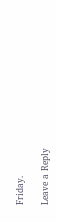Friday.

Leave a Reply